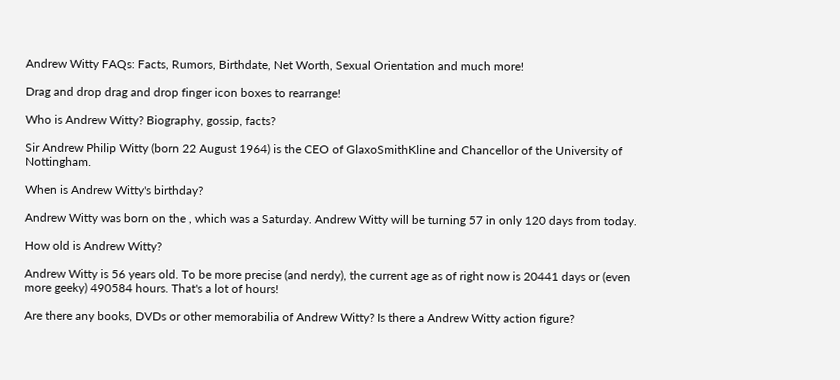Andrew Witty FAQs: Facts, Rumors, Birthdate, Net Worth, Sexual Orientation and much more!

Drag and drop drag and drop finger icon boxes to rearrange!

Who is Andrew Witty? Biography, gossip, facts?

Sir Andrew Philip Witty (born 22 August 1964) is the CEO of GlaxoSmithKline and Chancellor of the University of Nottingham.

When is Andrew Witty's birthday?

Andrew Witty was born on the , which was a Saturday. Andrew Witty will be turning 57 in only 120 days from today.

How old is Andrew Witty?

Andrew Witty is 56 years old. To be more precise (and nerdy), the current age as of right now is 20441 days or (even more geeky) 490584 hours. That's a lot of hours!

Are there any books, DVDs or other memorabilia of Andrew Witty? Is there a Andrew Witty action figure?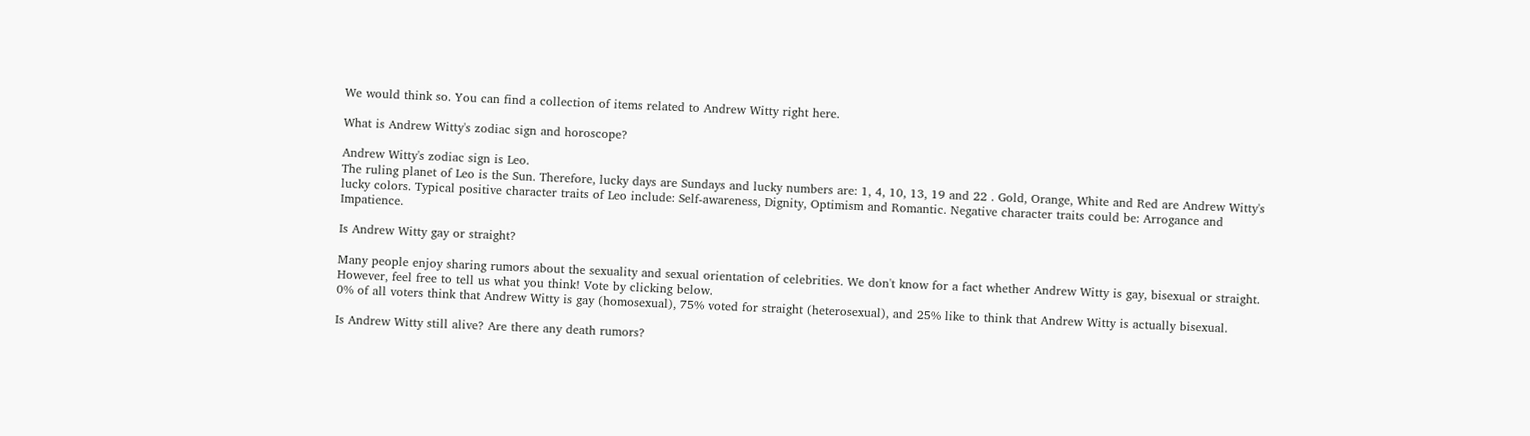We would think so. You can find a collection of items related to Andrew Witty right here.

What is Andrew Witty's zodiac sign and horoscope?

Andrew Witty's zodiac sign is Leo.
The ruling planet of Leo is the Sun. Therefore, lucky days are Sundays and lucky numbers are: 1, 4, 10, 13, 19 and 22 . Gold, Orange, White and Red are Andrew Witty's lucky colors. Typical positive character traits of Leo include: Self-awareness, Dignity, Optimism and Romantic. Negative character traits could be: Arrogance and Impatience.

Is Andrew Witty gay or straight?

Many people enjoy sharing rumors about the sexuality and sexual orientation of celebrities. We don't know for a fact whether Andrew Witty is gay, bisexual or straight. However, feel free to tell us what you think! Vote by clicking below.
0% of all voters think that Andrew Witty is gay (homosexual), 75% voted for straight (heterosexual), and 25% like to think that Andrew Witty is actually bisexual.

Is Andrew Witty still alive? Are there any death rumors?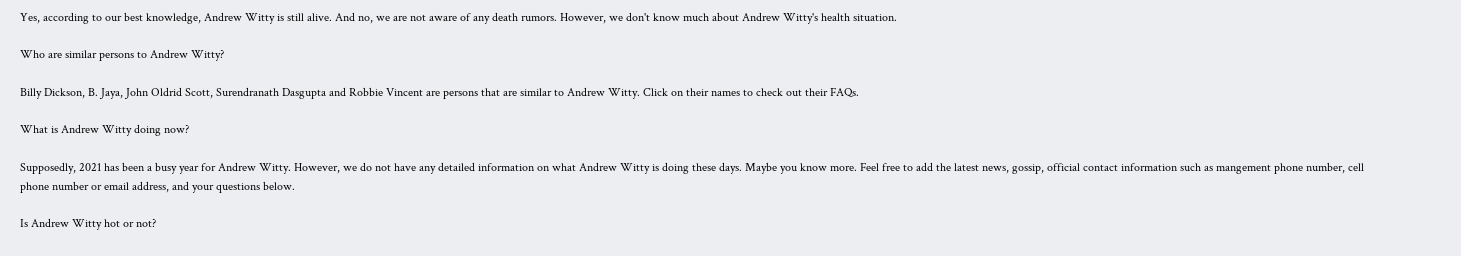Yes, according to our best knowledge, Andrew Witty is still alive. And no, we are not aware of any death rumors. However, we don't know much about Andrew Witty's health situation.

Who are similar persons to Andrew Witty?

Billy Dickson, B. Jaya, John Oldrid Scott, Surendranath Dasgupta and Robbie Vincent are persons that are similar to Andrew Witty. Click on their names to check out their FAQs.

What is Andrew Witty doing now?

Supposedly, 2021 has been a busy year for Andrew Witty. However, we do not have any detailed information on what Andrew Witty is doing these days. Maybe you know more. Feel free to add the latest news, gossip, official contact information such as mangement phone number, cell phone number or email address, and your questions below.

Is Andrew Witty hot or not?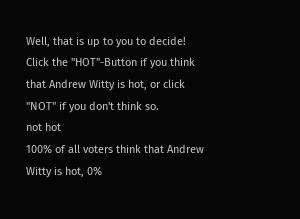Well, that is up to you to decide! Click the "HOT"-Button if you think that Andrew Witty is hot, or click "NOT" if you don't think so.
not hot
100% of all voters think that Andrew Witty is hot, 0%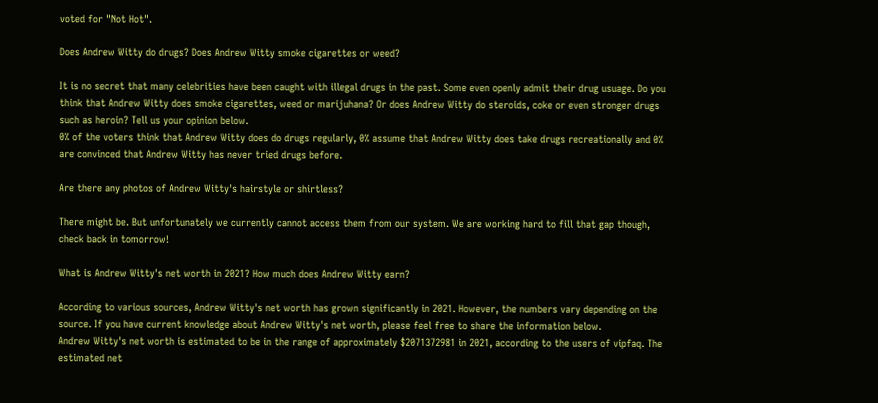voted for "Not Hot".

Does Andrew Witty do drugs? Does Andrew Witty smoke cigarettes or weed?

It is no secret that many celebrities have been caught with illegal drugs in the past. Some even openly admit their drug usuage. Do you think that Andrew Witty does smoke cigarettes, weed or marijuhana? Or does Andrew Witty do steroids, coke or even stronger drugs such as heroin? Tell us your opinion below.
0% of the voters think that Andrew Witty does do drugs regularly, 0% assume that Andrew Witty does take drugs recreationally and 0% are convinced that Andrew Witty has never tried drugs before.

Are there any photos of Andrew Witty's hairstyle or shirtless?

There might be. But unfortunately we currently cannot access them from our system. We are working hard to fill that gap though, check back in tomorrow!

What is Andrew Witty's net worth in 2021? How much does Andrew Witty earn?

According to various sources, Andrew Witty's net worth has grown significantly in 2021. However, the numbers vary depending on the source. If you have current knowledge about Andrew Witty's net worth, please feel free to share the information below.
Andrew Witty's net worth is estimated to be in the range of approximately $2071372981 in 2021, according to the users of vipfaq. The estimated net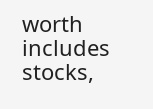worth includes stocks,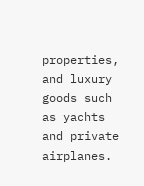properties, and luxury goods such as yachts and private airplanes.